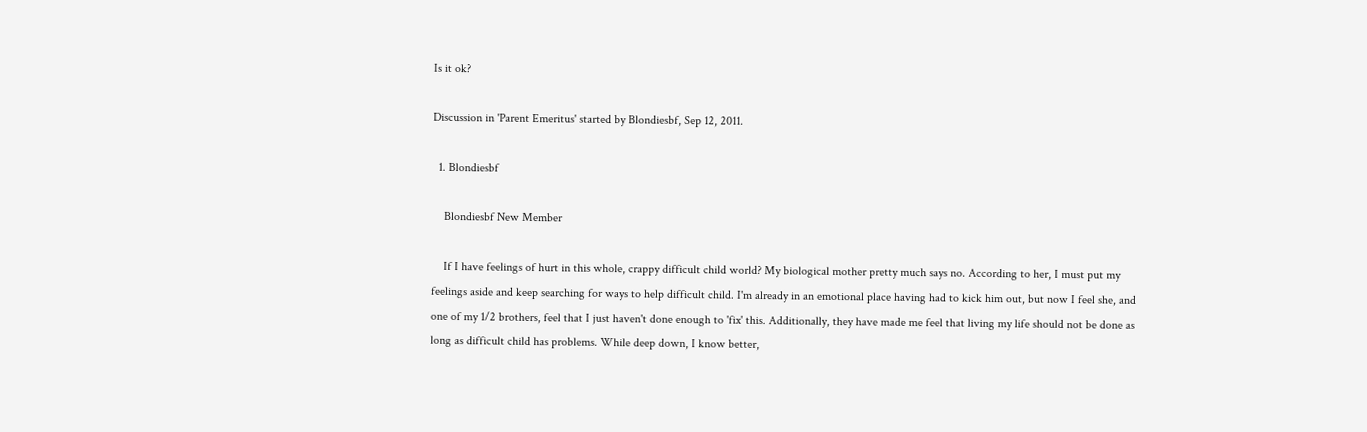Is it ok?

Discussion in 'Parent Emeritus' started by Blondiesbf, Sep 12, 2011.

  1. Blondiesbf

    Blondiesbf New Member

    If I have feelings of hurt in this whole, crappy difficult child world? My biological mother pretty much says no. According to her, I must put my feelings aside and keep searching for ways to help difficult child. I'm already in an emotional place having had to kick him out, but now I feel she, and one of my 1/2 brothers, feel that I just haven't done enough to 'fix' this. Additionally, they have made me feel that living my life should not be done as long as difficult child has problems. While deep down, I know better,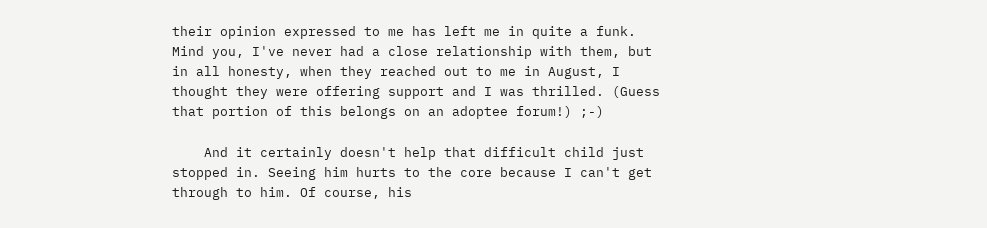their opinion expressed to me has left me in quite a funk. Mind you, I've never had a close relationship with them, but in all honesty, when they reached out to me in August, I thought they were offering support and I was thrilled. (Guess that portion of this belongs on an adoptee forum!) ;-)

    And it certainly doesn't help that difficult child just stopped in. Seeing him hurts to the core because I can't get through to him. Of course, his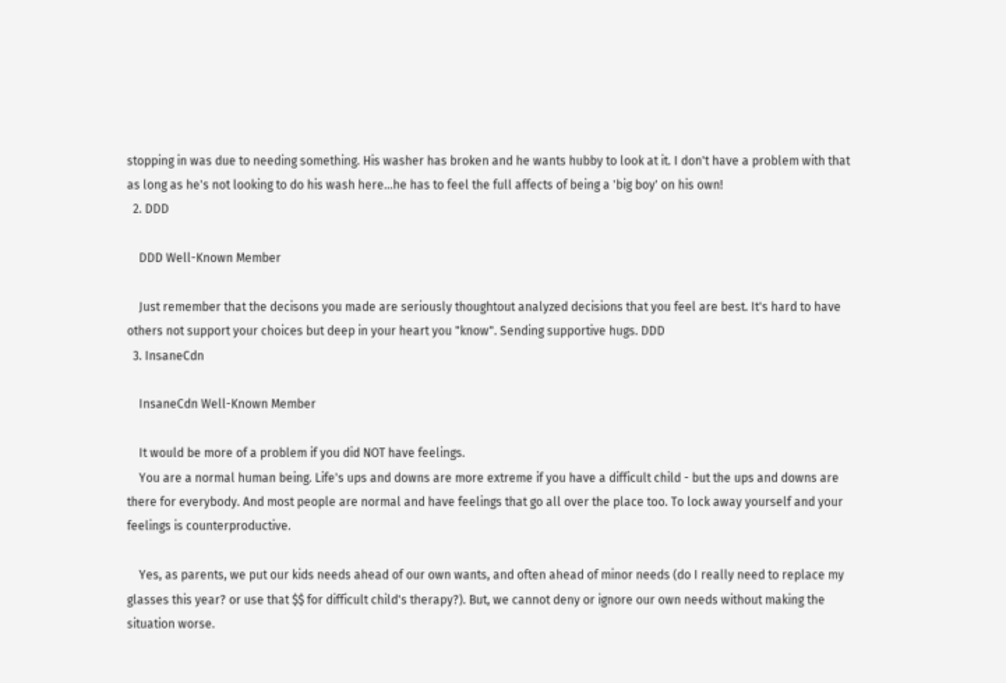stopping in was due to needing something. His washer has broken and he wants hubby to look at it. I don't have a problem with that as long as he's not looking to do his wash here...he has to feel the full affects of being a 'big boy' on his own!
  2. DDD

    DDD Well-Known Member

    Just remember that the decisons you made are seriously thoughtout analyzed decisions that you feel are best. It's hard to have others not support your choices but deep in your heart you "know". Sending supportive hugs. DDD
  3. InsaneCdn

    InsaneCdn Well-Known Member

    It would be more of a problem if you did NOT have feelings.
    You are a normal human being. Life's ups and downs are more extreme if you have a difficult child - but the ups and downs are there for everybody. And most people are normal and have feelings that go all over the place too. To lock away yourself and your feelings is counterproductive.

    Yes, as parents, we put our kids needs ahead of our own wants, and often ahead of minor needs (do I really need to replace my glasses this year? or use that $$ for difficult child's therapy?). But, we cannot deny or ignore our own needs without making the situation worse.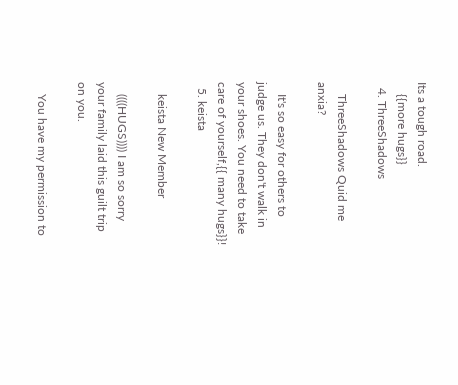Its a tough road.
    {{more hugs}}
  4. ThreeShadows

    ThreeShadows Quid me anxia?

    It's so easy for others to judge us. They don't walk in your shoes. You need to take care of yourself,{{ many hugs}}!
  5. keista

    keista New Member

    ((((HUGS)))) I am so sorry your family laid this guilt trip on you.

    You have my permission to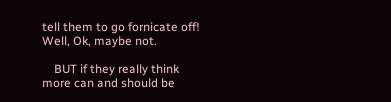tell them to go fornicate off! Well, Ok, maybe not.

    BUT if they really think more can and should be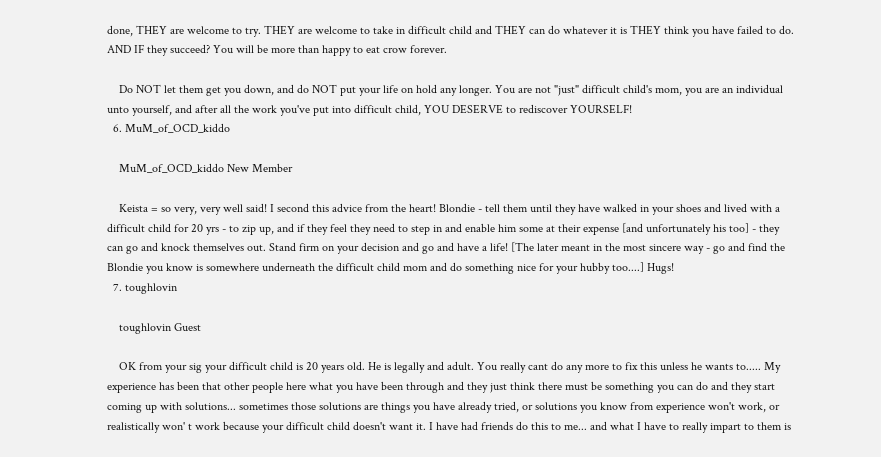done, THEY are welcome to try. THEY are welcome to take in difficult child and THEY can do whatever it is THEY think you have failed to do. AND IF they succeed? You will be more than happy to eat crow forever.

    Do NOT let them get you down, and do NOT put your life on hold any longer. You are not "just" difficult child's mom, you are an individual unto yourself, and after all the work you've put into difficult child, YOU DESERVE to rediscover YOURSELF!
  6. MuM_of_OCD_kiddo

    MuM_of_OCD_kiddo New Member

    Keista = so very, very well said! I second this advice from the heart! Blondie - tell them until they have walked in your shoes and lived with a difficult child for 20 yrs - to zip up, and if they feel they need to step in and enable him some at their expense [and unfortunately his too] - they can go and knock themselves out. Stand firm on your decision and go and have a life! [The later meant in the most sincere way - go and find the Blondie you know is somewhere underneath the difficult child mom and do something nice for your hubby too....] Hugs!
  7. toughlovin

    toughlovin Guest

    OK from your sig your difficult child is 20 years old. He is legally and adult. You really cant do any more to fix this unless he wants to..... My experience has been that other people here what you have been through and they just think there must be something you can do and they start coming up with solutions... sometimes those solutions are things you have already tried, or solutions you know from experience won't work, or realistically won' t work because your difficult child doesn't want it. I have had friends do this to me... and what I have to really impart to them is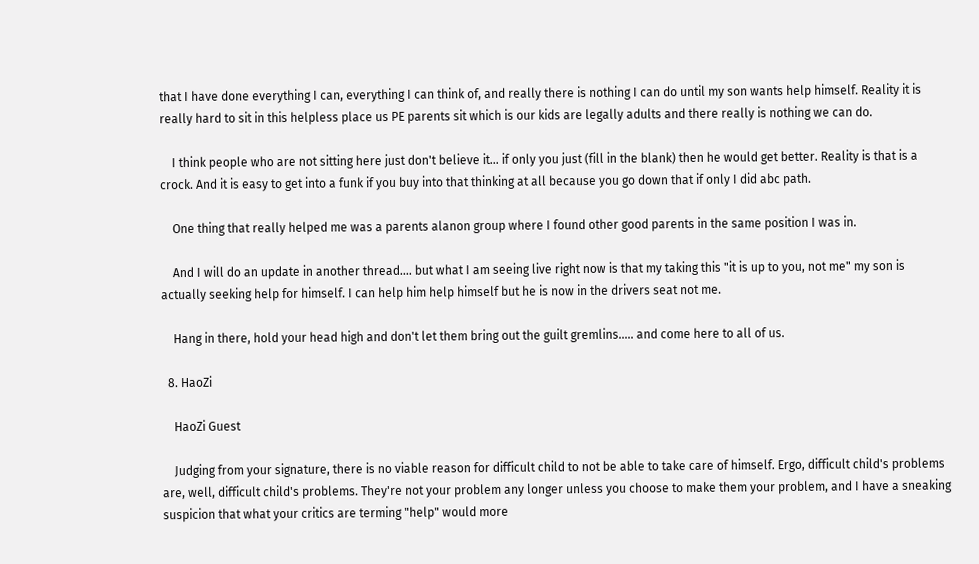that I have done everything I can, everything I can think of, and really there is nothing I can do until my son wants help himself. Reality it is really hard to sit in this helpless place us PE parents sit which is our kids are legally adults and there really is nothing we can do.

    I think people who are not sitting here just don't believe it... if only you just (fill in the blank) then he would get better. Reality is that is a crock. And it is easy to get into a funk if you buy into that thinking at all because you go down that if only I did abc path.

    One thing that really helped me was a parents alanon group where I found other good parents in the same position I was in.

    And I will do an update in another thread.... but what I am seeing live right now is that my taking this "it is up to you, not me" my son is actually seeking help for himself. I can help him help himself but he is now in the drivers seat not me.

    Hang in there, hold your head high and don't let them bring out the guilt gremlins..... and come here to all of us.

  8. HaoZi

    HaoZi Guest

    Judging from your signature, there is no viable reason for difficult child to not be able to take care of himself. Ergo, difficult child's problems are, well, difficult child's problems. They're not your problem any longer unless you choose to make them your problem, and I have a sneaking suspicion that what your critics are terming "help" would more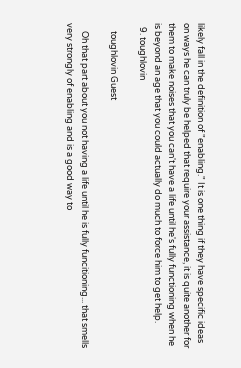likely fall in the definition of "enabling." It is one thing if they have specific ideas on ways he can truly be helped that require your assistance, it is quite another for them to make noises that you can't have a life until he's fully functioning when he is beyond an age that you could actually do much to force him to get help.
  9. toughlovin

    toughlovin Guest

    Oh that part about you not having a life until he is fully funcitioning... that smells very strongly of enabling and is a good way to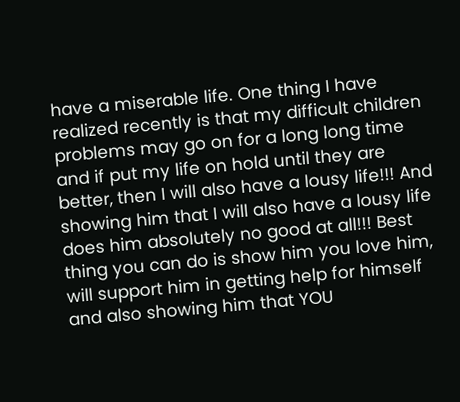have a miserable life. One thing I have realized recently is that my difficult children problems may go on for a long long time and if put my life on hold until they are better, then I will also have a lousy life!!! And showing him that I will also have a lousy life does him absolutely no good at all!!! Best thing you can do is show him you love him, will support him in getting help for himself and also showing him that YOU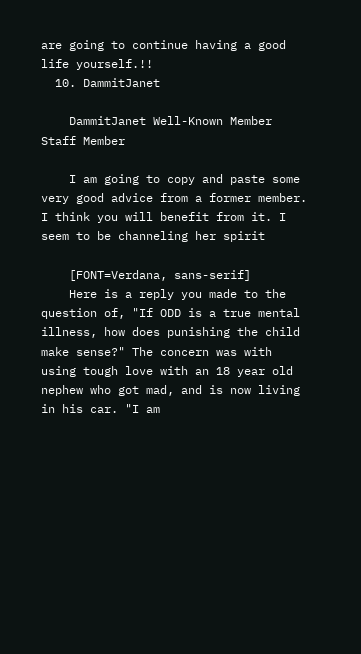are going to continue having a good life yourself.!!
  10. DammitJanet

    DammitJanet Well-Known Member Staff Member

    I am going to copy and paste some very good advice from a former member. I think you will benefit from it. I seem to be channeling her spirit

    [FONT=Verdana, sans-serif]
    Here is a reply you made to the question of, "If ODD is a true mental illness, how does punishing the child make sense?" The concern was with using tough love with an 18 year old nephew who got mad, and is now living in his car. "I am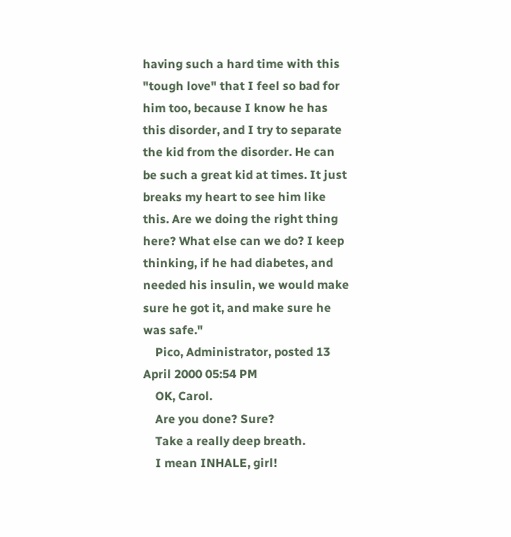having such a hard time with this "tough love" that I feel so bad for him too, because I know he has this disorder, and I try to separate the kid from the disorder. He can be such a great kid at times. It just breaks my heart to see him like this. Are we doing the right thing here? What else can we do? I keep thinking, if he had diabetes, and needed his insulin, we would make sure he got it, and make sure he was safe."
    Pico, Administrator, posted 13 April 2000 05:54 PM
    OK, Carol.
    Are you done? Sure?
    Take a really deep breath.
    I mean INHALE, girl!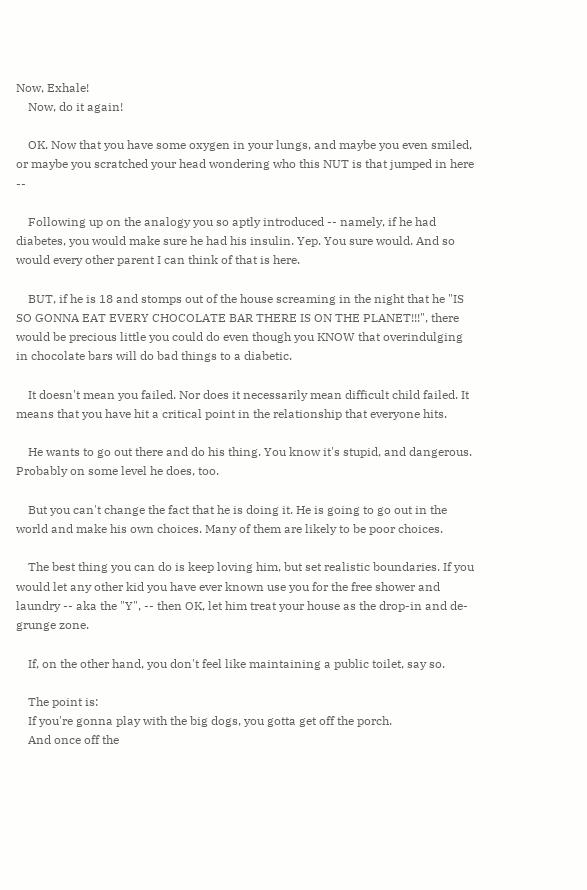Now, Exhale!
    Now, do it again!

    OK. Now that you have some oxygen in your lungs, and maybe you even smiled, or maybe you scratched your head wondering who this NUT is that jumped in here --

    Following up on the analogy you so aptly introduced -- namely, if he had diabetes, you would make sure he had his insulin. Yep. You sure would. And so would every other parent I can think of that is here.

    BUT, if he is 18 and stomps out of the house screaming in the night that he "IS SO GONNA EAT EVERY CHOCOLATE BAR THERE IS ON THE PLANET!!!", there would be precious little you could do even though you KNOW that overindulging in chocolate bars will do bad things to a diabetic.

    It doesn't mean you failed. Nor does it necessarily mean difficult child failed. It means that you have hit a critical point in the relationship that everyone hits.

    He wants to go out there and do his thing. You know it's stupid, and dangerous. Probably on some level he does, too.

    But you can't change the fact that he is doing it. He is going to go out in the world and make his own choices. Many of them are likely to be poor choices.

    The best thing you can do is keep loving him, but set realistic boundaries. If you would let any other kid you have ever known use you for the free shower and laundry -- aka the "Y", -- then OK, let him treat your house as the drop-in and de-grunge zone.

    If, on the other hand, you don't feel like maintaining a public toilet, say so.

    The point is:
    If you're gonna play with the big dogs, you gotta get off the porch.
    And once off the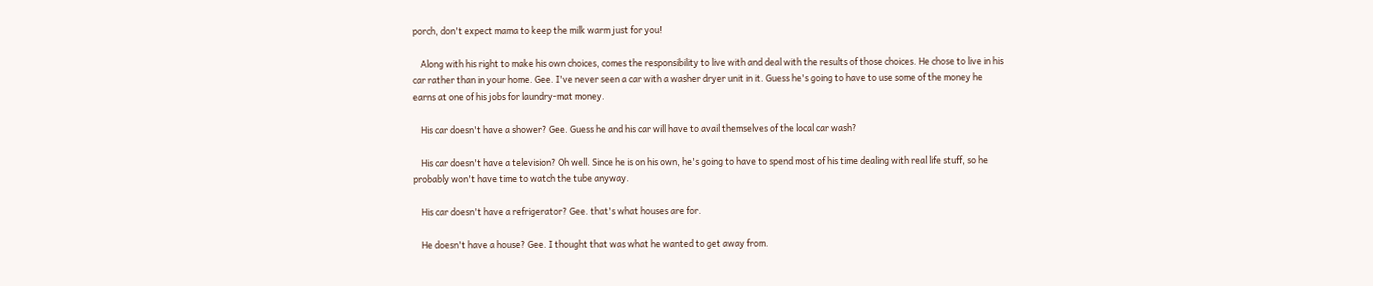porch, don't expect mama to keep the milk warm just for you!

    Along with his right to make his own choices, comes the responsibility to live with and deal with the results of those choices. He chose to live in his car rather than in your home. Gee. I've never seen a car with a washer dryer unit in it. Guess he's going to have to use some of the money he earns at one of his jobs for laundry-mat money.

    His car doesn't have a shower? Gee. Guess he and his car will have to avail themselves of the local car wash?

    His car doesn't have a television? Oh well. Since he is on his own, he's going to have to spend most of his time dealing with real life stuff, so he probably won't have time to watch the tube anyway.

    His car doesn't have a refrigerator? Gee. that's what houses are for.

    He doesn't have a house? Gee. I thought that was what he wanted to get away from.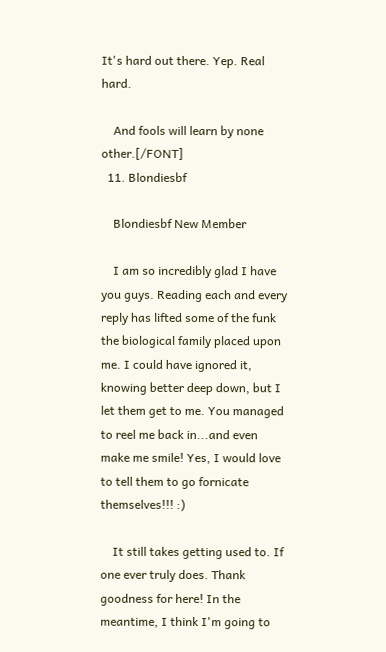It's hard out there. Yep. Real hard.

    And fools will learn by none other.[/FONT]
  11. Blondiesbf

    Blondiesbf New Member

    I am so incredibly glad I have you guys. Reading each and every reply has lifted some of the funk the biological family placed upon me. I could have ignored it, knowing better deep down, but I let them get to me. You managed to reel me back in...and even make me smile! Yes, I would love to tell them to go fornicate themselves!!! :)

    It still takes getting used to. If one ever truly does. Thank goodness for here! In the meantime, I think I'm going to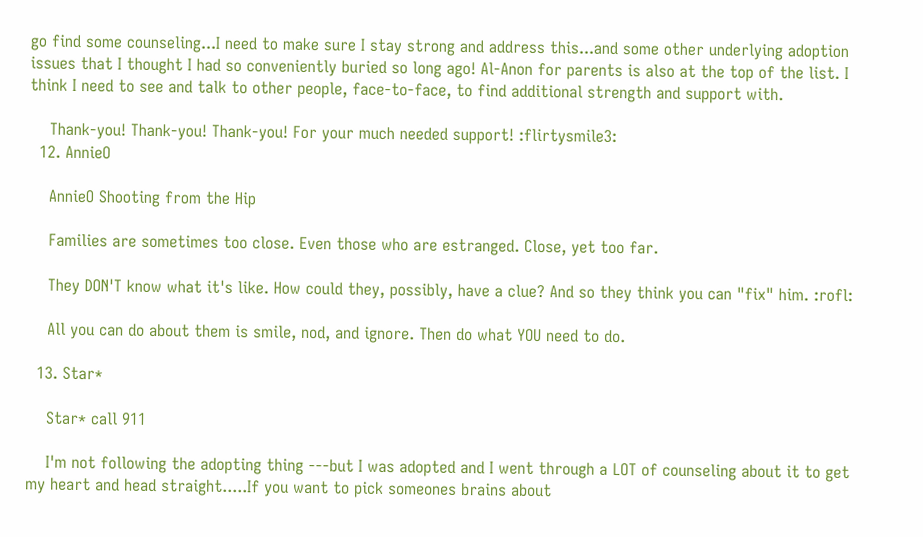go find some counseling...I need to make sure I stay strong and address this...and some other underlying adoption issues that I thought I had so conveniently buried so long ago! Al-Anon for parents is also at the top of the list. I think I need to see and talk to other people, face-to-face, to find additional strength and support with.

    Thank-you! Thank-you! Thank-you! For your much needed support! :flirtysmile3:
  12. AnnieO

    AnnieO Shooting from the Hip

    Families are sometimes too close. Even those who are estranged. Close, yet too far.

    They DON'T know what it's like. How could they, possibly, have a clue? And so they think you can "fix" him. :rofl:

    All you can do about them is smile, nod, and ignore. Then do what YOU need to do.

  13. Star*

    Star* call 911

    I'm not following the adopting thing ---but I was adopted and I went through a LOT of counseling about it to get my heart and head straight.....If you want to pick someones brains about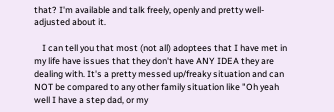that? I'm available and talk freely, openly and pretty well-adjusted about it.

    I can tell you that most (not all) adoptees that I have met in my life have issues that they don't have ANY IDEA they are dealing with. It's a pretty messed up/freaky situation and can NOT be compared to any other family situation like "Oh yeah well I have a step dad, or my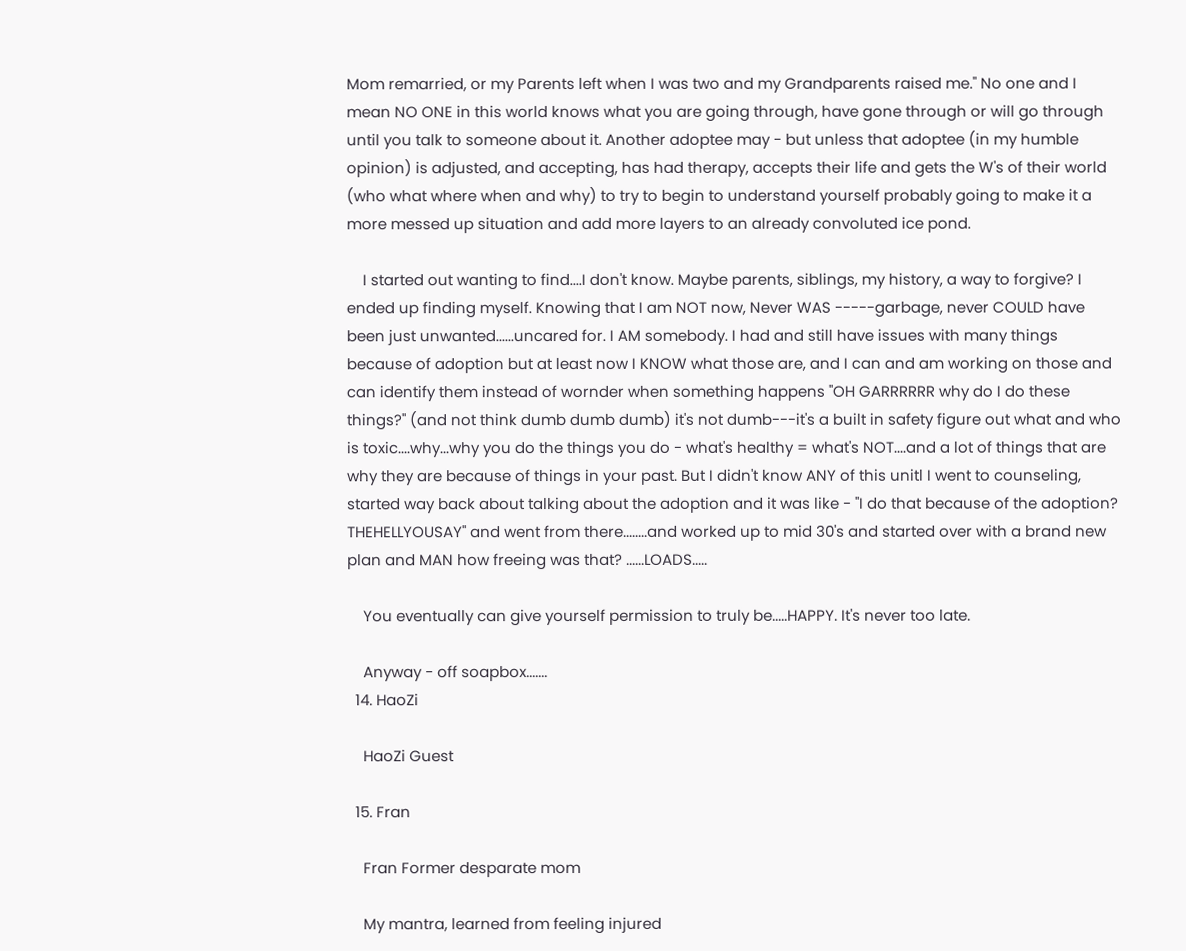Mom remarried, or my Parents left when I was two and my Grandparents raised me." No one and I mean NO ONE in this world knows what you are going through, have gone through or will go through until you talk to someone about it. Another adoptee may - but unless that adoptee (in my humble opinion) is adjusted, and accepting, has had therapy, accepts their life and gets the W's of their world (who what where when and why) to try to begin to understand yourself probably going to make it a more messed up situation and add more layers to an already convoluted ice pond.

    I started out wanting to find....I don't know. Maybe parents, siblings, my history, a way to forgive? I ended up finding myself. Knowing that I am NOT now, Never WAS -----garbage, never COULD have been just unwanted......uncared for. I AM somebody. I had and still have issues with many things because of adoption but at least now I KNOW what those are, and I can and am working on those and can identify them instead of wornder when something happens "OH GARRRRRR why do I do these things?" (and not think dumb dumb dumb) it's not dumb---it's a built in safety figure out what and who is toxic....why...why you do the things you do - what's healthy = what's NOT....and a lot of things that are why they are because of things in your past. But I didn't know ANY of this unitl I went to counseling, started way back about talking about the adoption and it was like - "I do that because of the adoption? THEHELLYOUSAY" and went from there........and worked up to mid 30's and started over with a brand new plan and MAN how freeing was that? ......LOADS.....

    You eventually can give yourself permission to truly be.....HAPPY. It's never too late.

    Anyway - off soapbox.......
  14. HaoZi

    HaoZi Guest

  15. Fran

    Fran Former desparate mom

    My mantra, learned from feeling injured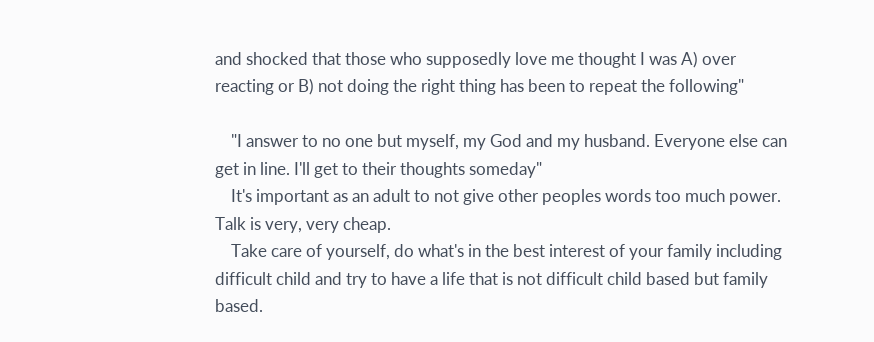and shocked that those who supposedly love me thought I was A) over reacting or B) not doing the right thing has been to repeat the following"

    "I answer to no one but myself, my God and my husband. Everyone else can get in line. I'll get to their thoughts someday"
    It's important as an adult to not give other peoples words too much power. Talk is very, very cheap.
    Take care of yourself, do what's in the best interest of your family including difficult child and try to have a life that is not difficult child based but family based.